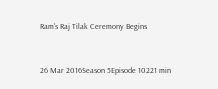Ram's Raj Tilak Ceremony Begins


26 Mar 2016Season 5Episode 10221 min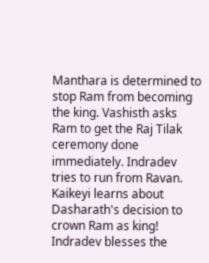Manthara is determined to stop Ram from becoming the king. Vashisth asks Ram to get the Raj Tilak ceremony done immediately. Indradev tries to run from Ravan. Kaikeyi learns about Dasharath's decision to crown Ram as king! Indradev blesses the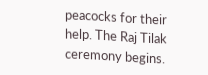peacocks for their help. The Raj Tilak ceremony begins.